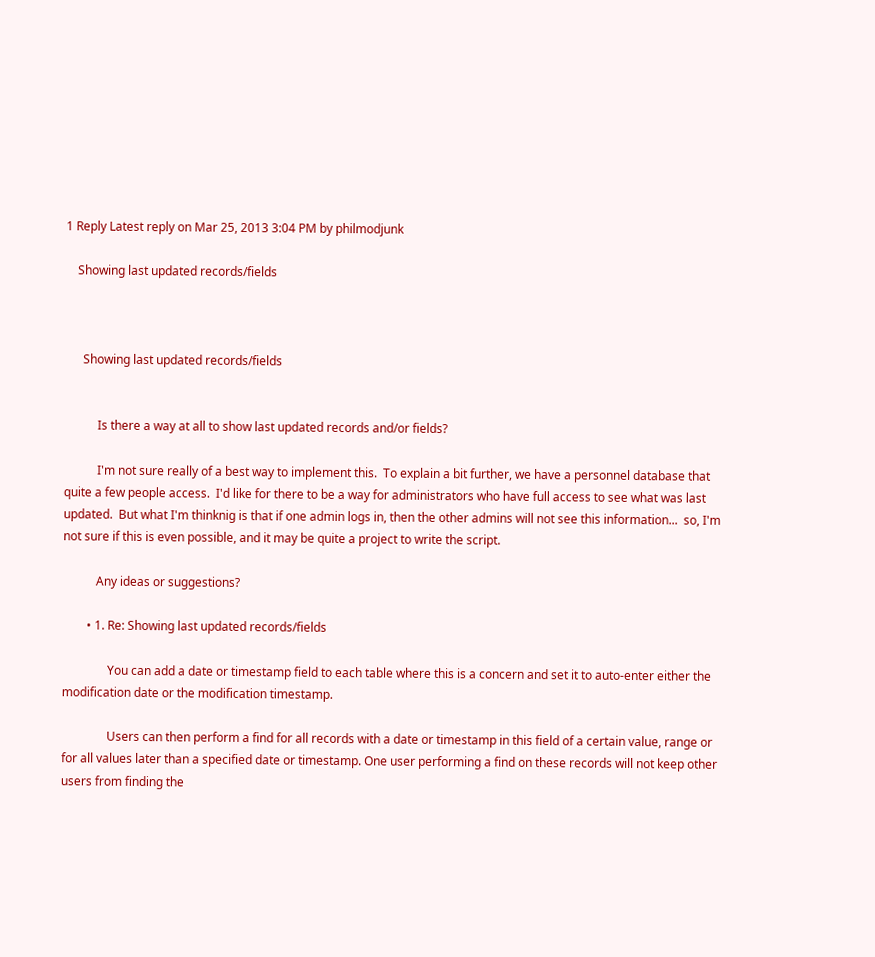1 Reply Latest reply on Mar 25, 2013 3:04 PM by philmodjunk

    Showing last updated records/fields



      Showing last updated records/fields


           Is there a way at all to show last updated records and/or fields?

           I'm not sure really of a best way to implement this.  To explain a bit further, we have a personnel database that quite a few people access.  I'd like for there to be a way for administrators who have full access to see what was last updated.  But what I'm thinknig is that if one admin logs in, then the other admins will not see this information...  so, I'm not sure if this is even possible, and it may be quite a project to write the script.

           Any ideas or suggestions?

        • 1. Re: Showing last updated records/fields

               You can add a date or timestamp field to each table where this is a concern and set it to auto-enter either the modification date or the modification timestamp.

               Users can then perform a find for all records with a date or timestamp in this field of a certain value, range or for all values later than a specified date or timestamp. One user performing a find on these records will not keep other users from finding the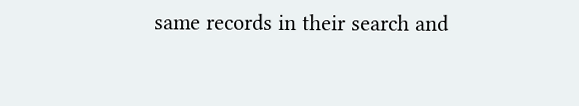same records in their search and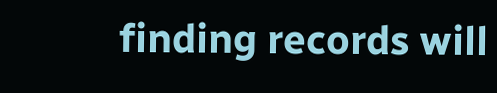finding records will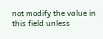not modify the value in this field unless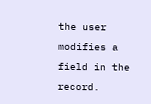the user modifies a field in the record.